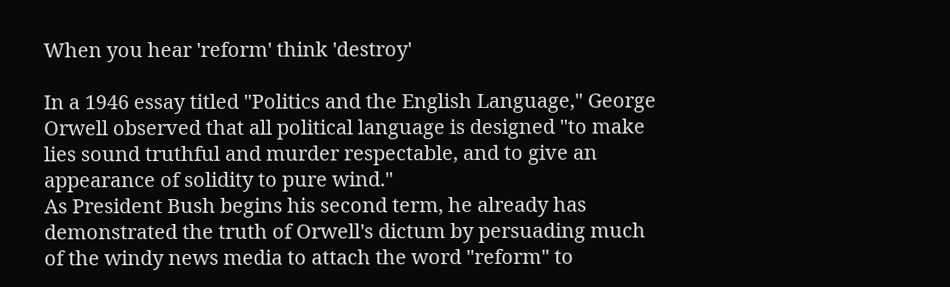When you hear 'reform' think 'destroy'

In a 1946 essay titled "Politics and the English Language," George Orwell observed that all political language is designed "to make lies sound truthful and murder respectable, and to give an appearance of solidity to pure wind."
As President Bush begins his second term, he already has demonstrated the truth of Orwell's dictum by persuading much of the windy news media to attach the word "reform" to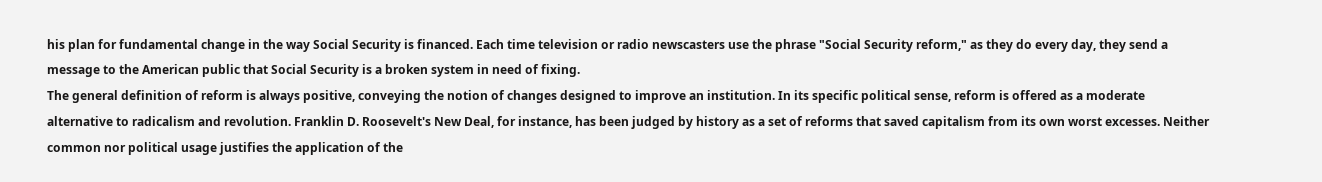his plan for fundamental change in the way Social Security is financed. Each time television or radio newscasters use the phrase "Social Security reform," as they do every day, they send a message to the American public that Social Security is a broken system in need of fixing.
The general definition of reform is always positive, conveying the notion of changes designed to improve an institution. In its specific political sense, reform is offered as a moderate alternative to radicalism and revolution. Franklin D. Roosevelt's New Deal, for instance, has been judged by history as a set of reforms that saved capitalism from its own worst excesses. Neither common nor political usage justifies the application of the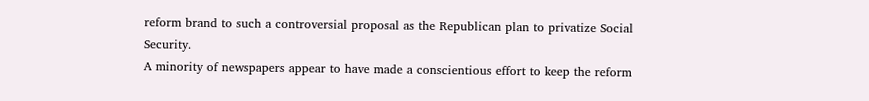reform brand to such a controversial proposal as the Republican plan to privatize Social Security.
A minority of newspapers appear to have made a conscientious effort to keep the reform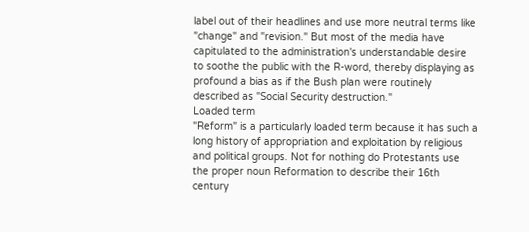label out of their headlines and use more neutral terms like "change" and "revision." But most of the media have capitulated to the administration's understandable desire to soothe the public with the R-word, thereby displaying as profound a bias as if the Bush plan were routinely described as "Social Security destruction."
Loaded term
"Reform" is a particularly loaded term because it has such a long history of appropriation and exploitation by religious and political groups. Not for nothing do Protestants use the proper noun Reformation to describe their 16th century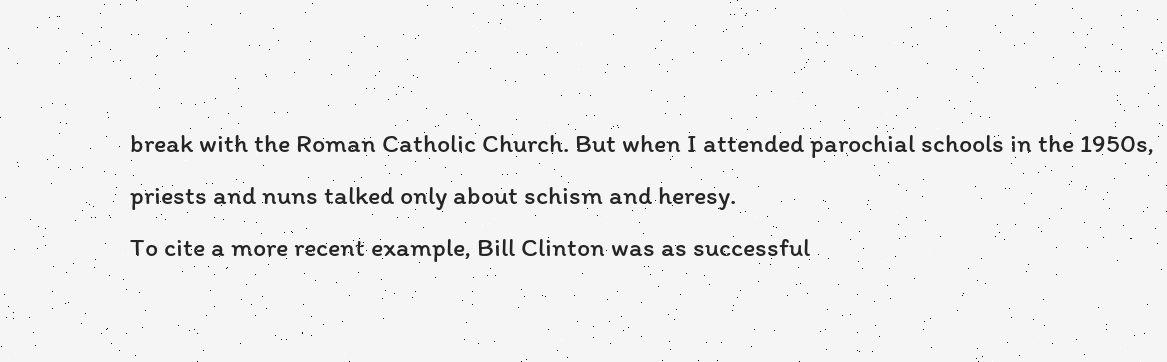break with the Roman Catholic Church. But when I attended parochial schools in the 1950s, priests and nuns talked only about schism and heresy.
To cite a more recent example, Bill Clinton was as successful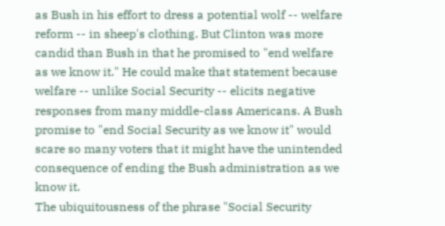as Bush in his effort to dress a potential wolf -- welfare reform -- in sheep's clothing. But Clinton was more candid than Bush in that he promised to "end welfare as we know it." He could make that statement because welfare -- unlike Social Security -- elicits negative responses from many middle-class Americans. A Bush promise to "end Social Security as we know it" would scare so many voters that it might have the unintended consequence of ending the Bush administration as we know it.
The ubiquitousness of the phrase "Social Security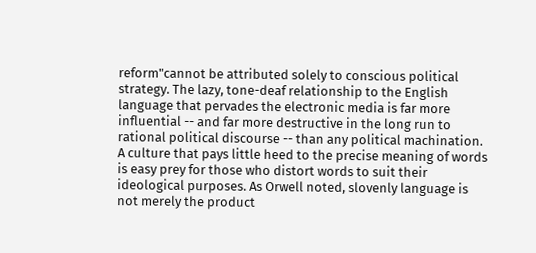reform"cannot be attributed solely to conscious political strategy. The lazy, tone-deaf relationship to the English language that pervades the electronic media is far more influential -- and far more destructive in the long run to rational political discourse -- than any political machination.
A culture that pays little heed to the precise meaning of words is easy prey for those who distort words to suit their ideological purposes. As Orwell noted, slovenly language is not merely the product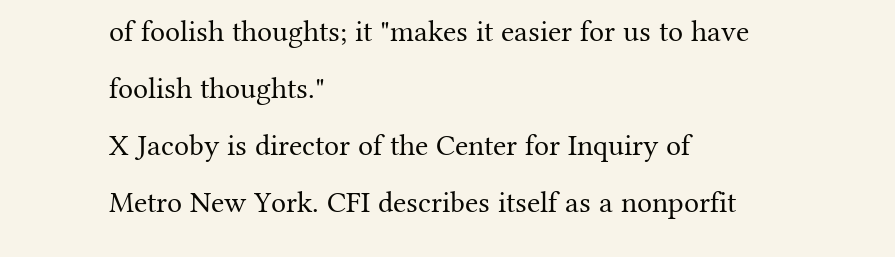of foolish thoughts; it "makes it easier for us to have foolish thoughts."
X Jacoby is director of the Center for Inquiry of Metro New York. CFI describes itself as a nonporfit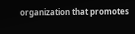organization that promotes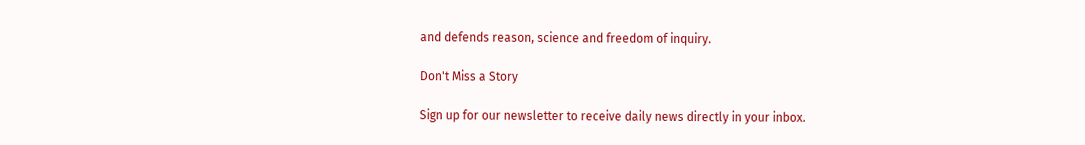and defends reason, science and freedom of inquiry.

Don't Miss a Story

Sign up for our newsletter to receive daily news directly in your inbox.